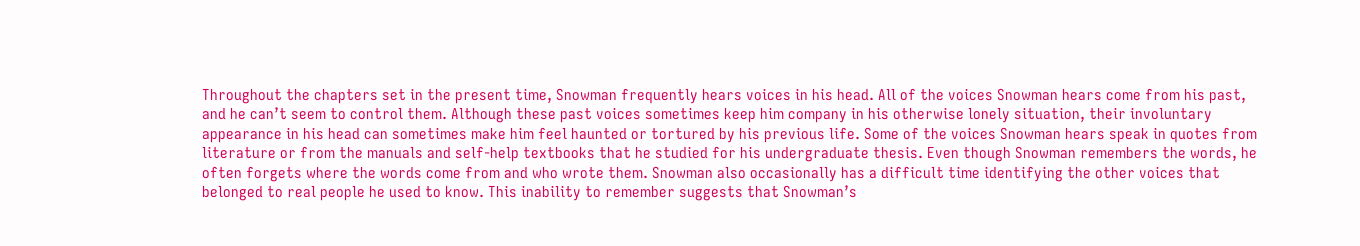Throughout the chapters set in the present time, Snowman frequently hears voices in his head. All of the voices Snowman hears come from his past, and he can’t seem to control them. Although these past voices sometimes keep him company in his otherwise lonely situation, their involuntary appearance in his head can sometimes make him feel haunted or tortured by his previous life. Some of the voices Snowman hears speak in quotes from literature or from the manuals and self-help textbooks that he studied for his undergraduate thesis. Even though Snowman remembers the words, he often forgets where the words come from and who wrote them. Snowman also occasionally has a difficult time identifying the other voices that belonged to real people he used to know. This inability to remember suggests that Snowman’s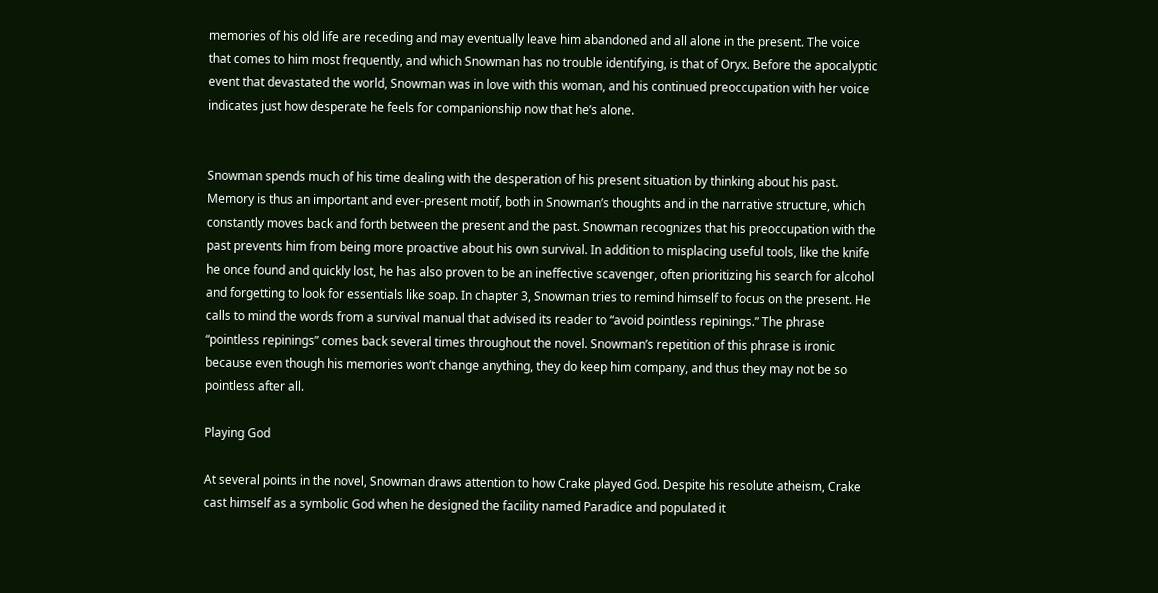memories of his old life are receding and may eventually leave him abandoned and all alone in the present. The voice that comes to him most frequently, and which Snowman has no trouble identifying, is that of Oryx. Before the apocalyptic event that devastated the world, Snowman was in love with this woman, and his continued preoccupation with her voice indicates just how desperate he feels for companionship now that he’s alone.


Snowman spends much of his time dealing with the desperation of his present situation by thinking about his past. Memory is thus an important and ever-present motif, both in Snowman’s thoughts and in the narrative structure, which constantly moves back and forth between the present and the past. Snowman recognizes that his preoccupation with the past prevents him from being more proactive about his own survival. In addition to misplacing useful tools, like the knife he once found and quickly lost, he has also proven to be an ineffective scavenger, often prioritizing his search for alcohol and forgetting to look for essentials like soap. In chapter 3, Snowman tries to remind himself to focus on the present. He calls to mind the words from a survival manual that advised its reader to “avoid pointless repinings.” The phrase “pointless repinings” comes back several times throughout the novel. Snowman’s repetition of this phrase is ironic because even though his memories won’t change anything, they do keep him company, and thus they may not be so pointless after all.

Playing God

At several points in the novel, Snowman draws attention to how Crake played God. Despite his resolute atheism, Crake cast himself as a symbolic God when he designed the facility named Paradice and populated it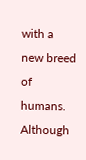with a new breed of humans. Although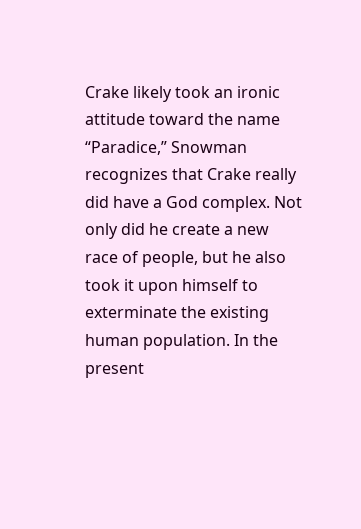Crake likely took an ironic attitude toward the name “Paradice,” Snowman recognizes that Crake really did have a God complex. Not only did he create a new race of people, but he also took it upon himself to exterminate the existing human population. In the present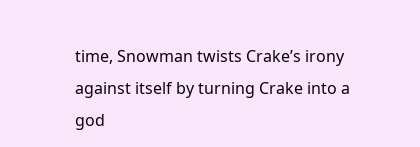time, Snowman twists Crake’s irony against itself by turning Crake into a god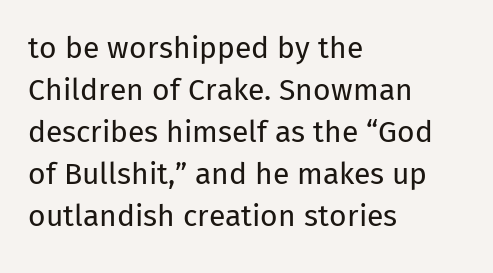to be worshipped by the Children of Crake. Snowman describes himself as the “God of Bullshit,” and he makes up outlandish creation stories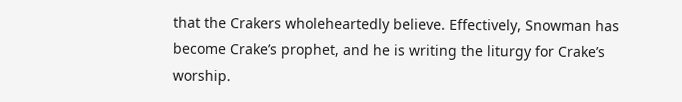that the Crakers wholeheartedly believe. Effectively, Snowman has become Crake’s prophet, and he is writing the liturgy for Crake’s worship.